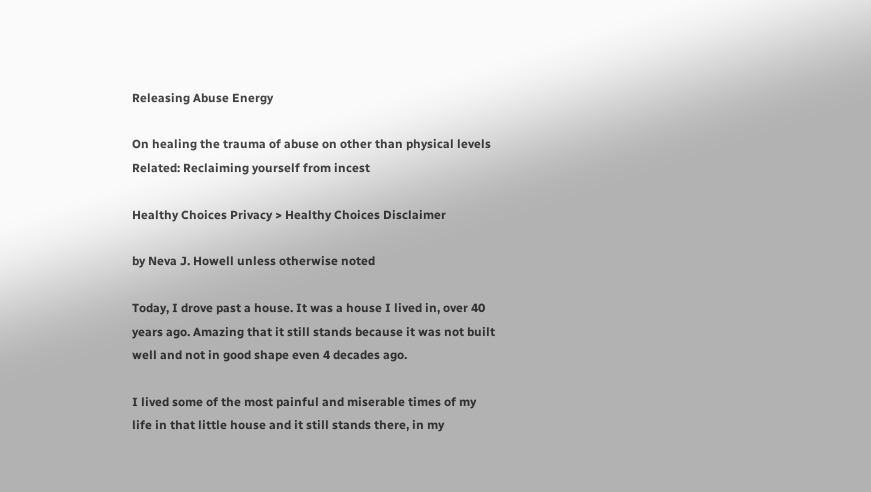Releasing Abuse Energy

On healing the trauma of abuse on other than physical levels
Related: Reclaiming yourself from incest

Healthy Choices Privacy > Healthy Choices Disclaimer

by Neva J. Howell unless otherwise noted

Today, I drove past a house. It was a house I lived in, over 40 years ago. Amazing that it still stands because it was not built well and not in good shape even 4 decades ago.

I lived some of the most painful and miserable times of my life in that little house and it still stands there, in my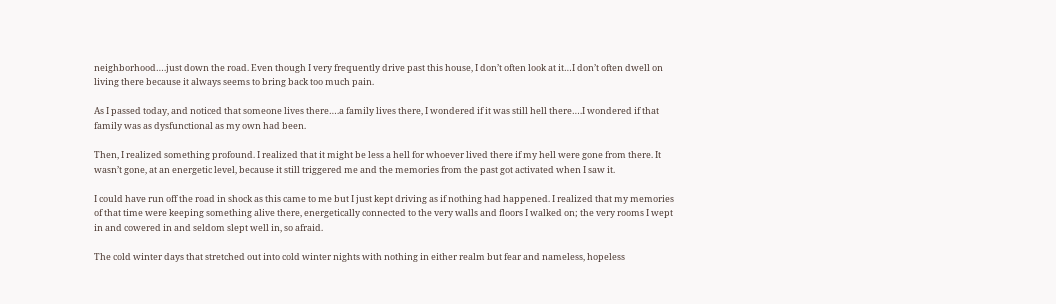neighborhood….just down the road. Even though I very frequently drive past this house, I don’t often look at it…I don’t often dwell on living there because it always seems to bring back too much pain.

As I passed today, and noticed that someone lives there….a family lives there, I wondered if it was still hell there….I wondered if that family was as dysfunctional as my own had been.

Then, I realized something profound. I realized that it might be less a hell for whoever lived there if my hell were gone from there. It wasn’t gone, at an energetic level, because it still triggered me and the memories from the past got activated when I saw it.

I could have run off the road in shock as this came to me but I just kept driving as if nothing had happened. I realized that my memories of that time were keeping something alive there, energetically connected to the very walls and floors I walked on; the very rooms I wept in and cowered in and seldom slept well in, so afraid.

The cold winter days that stretched out into cold winter nights with nothing in either realm but fear and nameless, hopeless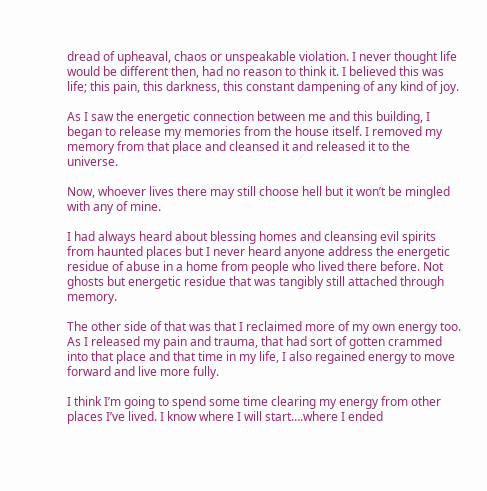dread of upheaval, chaos or unspeakable violation. I never thought life would be different then, had no reason to think it. I believed this was life; this pain, this darkness, this constant dampening of any kind of joy.

As I saw the energetic connection between me and this building, I began to release my memories from the house itself. I removed my memory from that place and cleansed it and released it to the universe.

Now, whoever lives there may still choose hell but it won’t be mingled with any of mine.

I had always heard about blessing homes and cleansing evil spirits from haunted places but I never heard anyone address the energetic residue of abuse in a home from people who lived there before. Not ghosts but energetic residue that was tangibly still attached through memory.

The other side of that was that I reclaimed more of my own energy too. As I released my pain and trauma, that had sort of gotten crammed into that place and that time in my life, I also regained energy to move forward and live more fully.

I think I’m going to spend some time clearing my energy from other places I’ve lived. I know where I will start….where I ended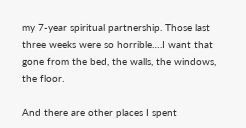my 7-year spiritual partnership. Those last three weeks were so horrible….I want that gone from the bed, the walls, the windows, the floor.

And there are other places I spent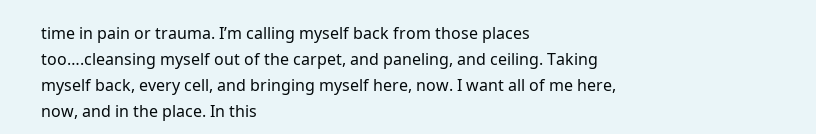time in pain or trauma. I’m calling myself back from those places too….cleansing myself out of the carpet, and paneling, and ceiling. Taking myself back, every cell, and bringing myself here, now. I want all of me here, now, and in the place. In this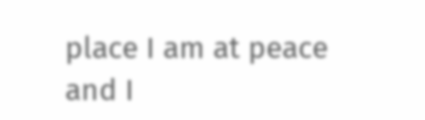place I am at peace and I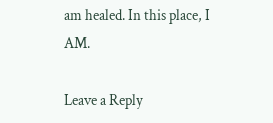am healed. In this place, I AM.

Leave a Reply